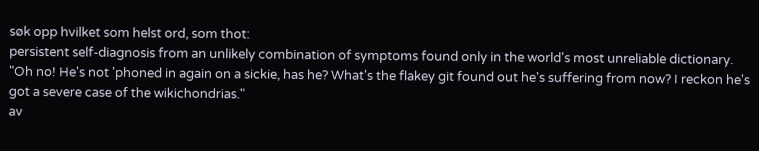søk opp hvilket som helst ord, som thot:
persistent self-diagnosis from an unlikely combination of symptoms found only in the world's most unreliable dictionary.
"Oh no! He's not 'phoned in again on a sickie, has he? What's the flakey git found out he's suffering from now? I reckon he's got a severe case of the wikichondrias."
av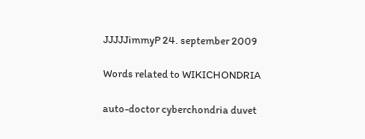JJJJJimmyP 24. september 2009

Words related to WIKICHONDRIA

auto-doctor cyberchondria duvet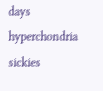days hyperchondria sickies